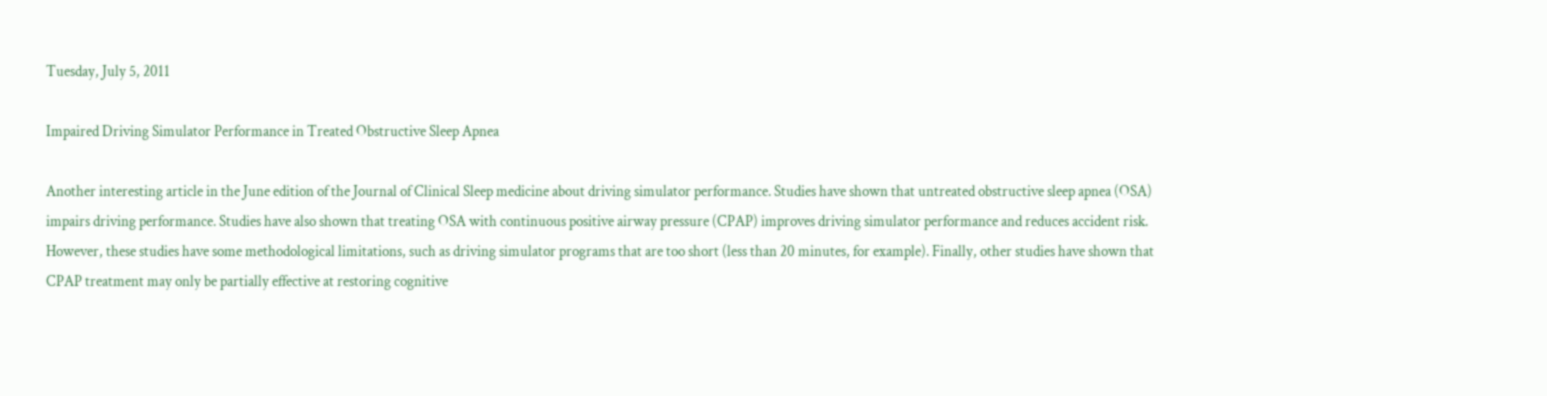Tuesday, July 5, 2011

Impaired Driving Simulator Performance in Treated Obstructive Sleep Apnea

Another interesting article in the June edition of the Journal of Clinical Sleep medicine about driving simulator performance. Studies have shown that untreated obstructive sleep apnea (OSA) impairs driving performance. Studies have also shown that treating OSA with continuous positive airway pressure (CPAP) improves driving simulator performance and reduces accident risk. However, these studies have some methodological limitations, such as driving simulator programs that are too short (less than 20 minutes, for example). Finally, other studies have shown that CPAP treatment may only be partially effective at restoring cognitive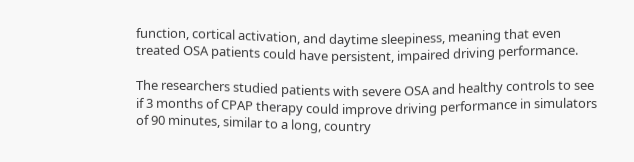function, cortical activation, and daytime sleepiness, meaning that even treated OSA patients could have persistent, impaired driving performance.

The researchers studied patients with severe OSA and healthy controls to see if 3 months of CPAP therapy could improve driving performance in simulators of 90 minutes, similar to a long, country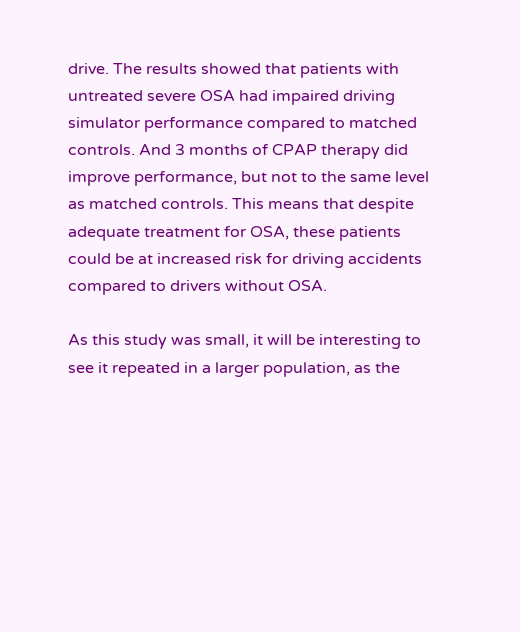drive. The results showed that patients with untreated severe OSA had impaired driving simulator performance compared to matched controls. And 3 months of CPAP therapy did improve performance, but not to the same level as matched controls. This means that despite adequate treatment for OSA, these patients could be at increased risk for driving accidents compared to drivers without OSA.

As this study was small, it will be interesting to see it repeated in a larger population, as the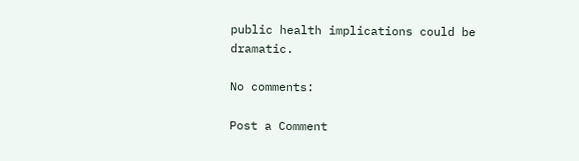public health implications could be dramatic.

No comments:

Post a Comment